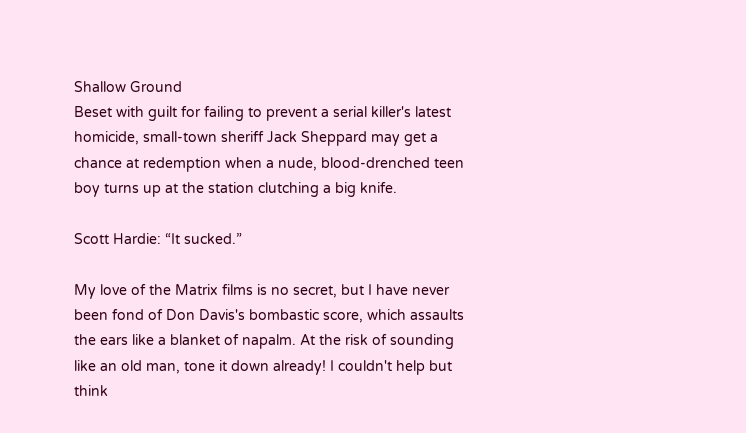Shallow Ground
Beset with guilt for failing to prevent a serial killer's latest homicide, small-town sheriff Jack Sheppard may get a chance at redemption when a nude, blood-drenched teen boy turns up at the station clutching a big knife.

Scott Hardie: “It sucked.”

My love of the Matrix films is no secret, but I have never been fond of Don Davis's bombastic score, which assaults the ears like a blanket of napalm. At the risk of sounding like an old man, tone it down already! I couldn't help but think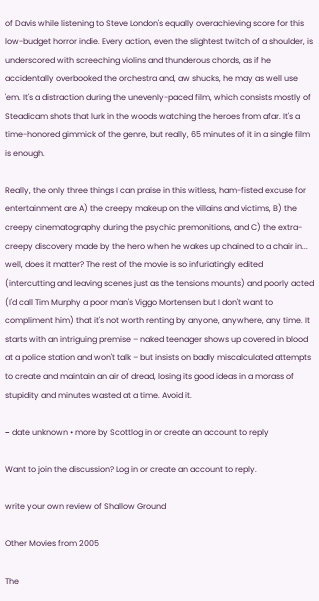of Davis while listening to Steve London's equally overachieving score for this low-budget horror indie. Every action, even the slightest twitch of a shoulder, is underscored with screeching violins and thunderous chords, as if he accidentally overbooked the orchestra and, aw shucks, he may as well use 'em. It's a distraction during the unevenly-paced film, which consists mostly of Steadicam shots that lurk in the woods watching the heroes from afar. It's a time-honored gimmick of the genre, but really, 65 minutes of it in a single film is enough.

Really, the only three things I can praise in this witless, ham-fisted excuse for entertainment are A) the creepy makeup on the villains and victims, B) the creepy cinematography during the psychic premonitions, and C) the extra-creepy discovery made by the hero when he wakes up chained to a chair in... well, does it matter? The rest of the movie is so infuriatingly edited (intercutting and leaving scenes just as the tensions mounts) and poorly acted (I'd call Tim Murphy a poor man's Viggo Mortensen but I don't want to compliment him) that it's not worth renting by anyone, anywhere, any time. It starts with an intriguing premise – naked teenager shows up covered in blood at a police station and won't talk – but insists on badly miscalculated attempts to create and maintain an air of dread, losing its good ideas in a morass of stupidity and minutes wasted at a time. Avoid it.

− date unknown • more by Scottlog in or create an account to reply

Want to join the discussion? Log in or create an account to reply.

write your own review of Shallow Ground

Other Movies from 2005

The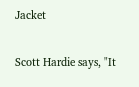Jacket

Scott Hardie says, "It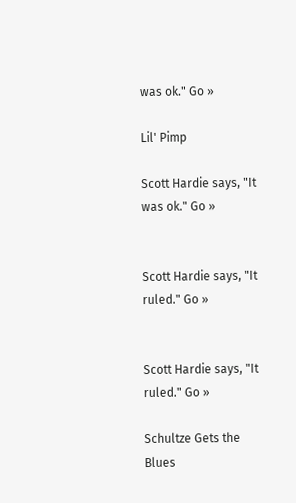was ok." Go »

Lil' Pimp

Scott Hardie says, "It was ok." Go »


Scott Hardie says, "It ruled." Go »


Scott Hardie says, "It ruled." Go »

Schultze Gets the Blues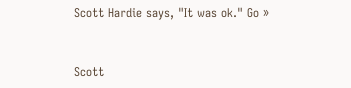Scott Hardie says, "It was ok." Go »


Scott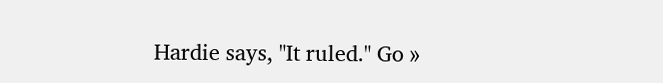Hardie says, "It ruled." Go »